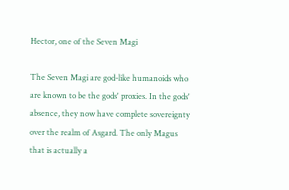Hector, one of the Seven Magi

The Seven Magi are god-like humanoids who are known to be the gods' proxies. In the gods' absence, they now have complete sovereignty over the realm of Asgard. The only Magus that is actually a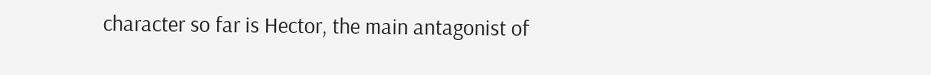character so far is Hector, the main antagonist of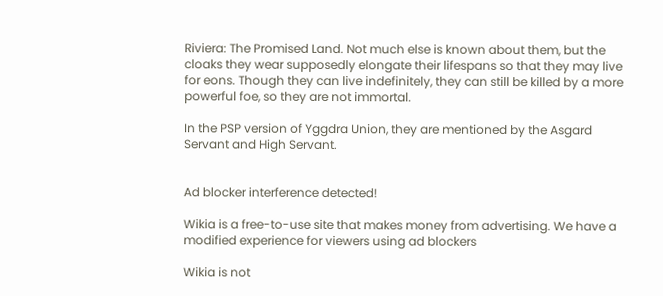Riviera: The Promised Land. Not much else is known about them, but the cloaks they wear supposedly elongate their lifespans so that they may live for eons. Though they can live indefinitely, they can still be killed by a more powerful foe, so they are not immortal.

In the PSP version of Yggdra Union, they are mentioned by the Asgard Servant and High Servant.


Ad blocker interference detected!

Wikia is a free-to-use site that makes money from advertising. We have a modified experience for viewers using ad blockers

Wikia is not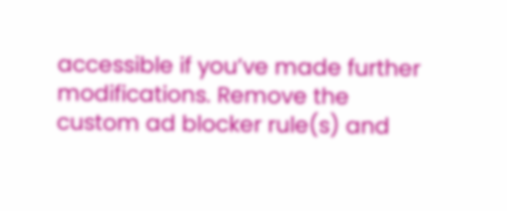accessible if you’ve made further modifications. Remove the custom ad blocker rule(s) and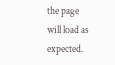the page will load as expected.